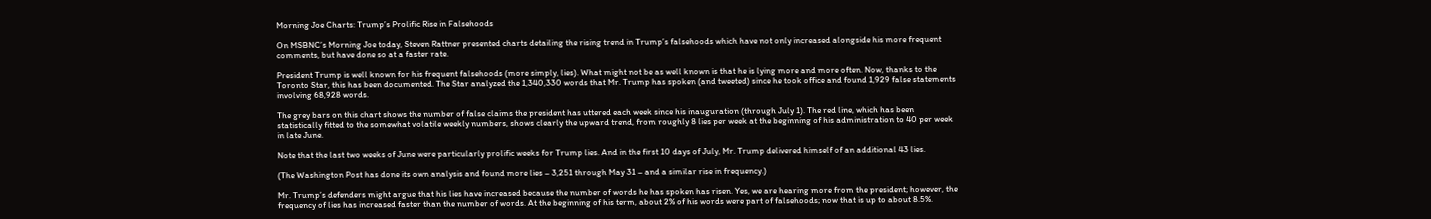Morning Joe Charts: Trump’s Prolific Rise in Falsehoods

On MSBNC’s Morning Joe today, Steven Rattner presented charts detailing the rising trend in Trump’s falsehoods which have not only increased alongside his more frequent comments, but have done so at a faster rate.

President Trump is well known for his frequent falsehoods (more simply, lies). What might not be as well known is that he is lying more and more often. Now, thanks to the Toronto Star, this has been documented. The Star analyzed the 1,340,330 words that Mr. Trump has spoken (and tweeted) since he took office and found 1,929 false statements involving 68,928 words.

The grey bars on this chart shows the number of false claims the president has uttered each week since his inauguration (through July 1). The red line, which has been statistically fitted to the somewhat volatile weekly numbers, shows clearly the upward trend, from roughly 8 lies per week at the beginning of his administration to 40 per week in late June.

Note that the last two weeks of June were particularly prolific weeks for Trump lies. And in the first 10 days of July, Mr. Trump delivered himself of an additional 43 lies.

(The Washington Post has done its own analysis and found more lies – 3,251 through May 31 – and a similar rise in frequency.)

Mr. Trump’s defenders might argue that his lies have increased because the number of words he has spoken has risen. Yes, we are hearing more from the president; however, the frequency of lies has increased faster than the number of words. At the beginning of his term, about 2% of his words were part of falsehoods; now that is up to about 8.5%.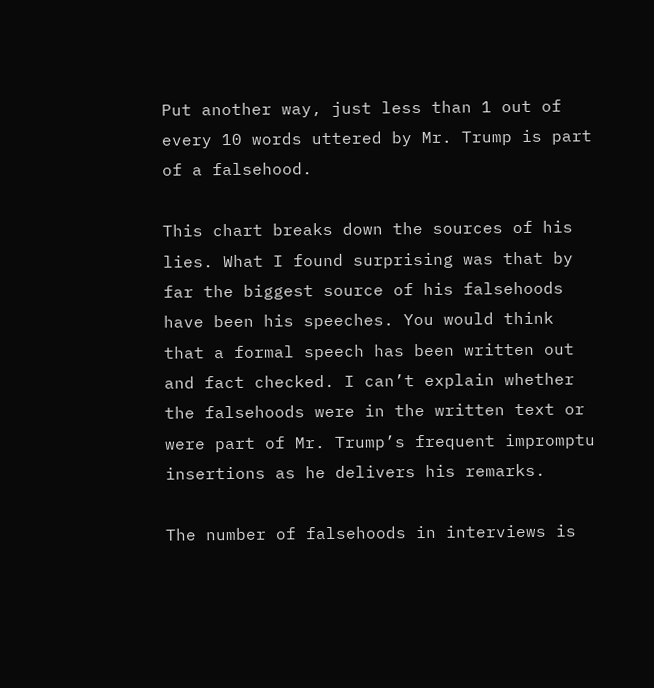Put another way, just less than 1 out of every 10 words uttered by Mr. Trump is part of a falsehood.

This chart breaks down the sources of his lies. What I found surprising was that by far the biggest source of his falsehoods have been his speeches. You would think that a formal speech has been written out and fact checked. I can’t explain whether the falsehoods were in the written text or were part of Mr. Trump’s frequent impromptu insertions as he delivers his remarks.

The number of falsehoods in interviews is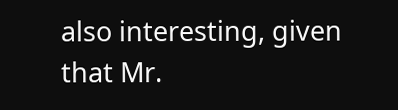also interesting, given that Mr.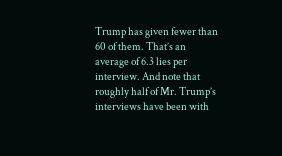Trump has given fewer than 60 of them. That’s an average of 6.3 lies per interview. And note that roughly half of Mr. Trump’s interviews have been with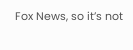Fox News, so it’s not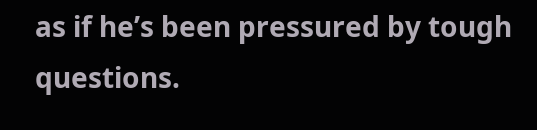as if he’s been pressured by tough questions.